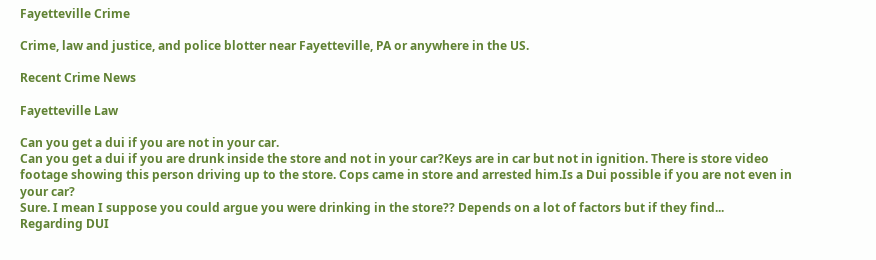Fayetteville Crime

Crime, law and justice, and police blotter near Fayetteville, PA or anywhere in the US.

Recent Crime News

Fayetteville Law

Can you get a dui if you are not in your car.
Can you get a dui if you are drunk inside the store and not in your car?Keys are in car but not in ignition. There is store video footage showing this person driving up to the store. Cops came in store and arrested him.Is a Dui possible if you are not even in your car?
Sure. I mean I suppose you could argue you were drinking in the store?? Depends on a lot of factors but if they find...
Regarding DUI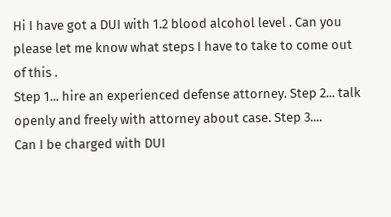Hi I have got a DUI with 1.2 blood alcohol level . Can you please let me know what steps I have to take to come out of this .
Step 1... hire an experienced defense attorney. Step 2... talk openly and freely with attorney about case. Step 3....
Can I be charged with DUI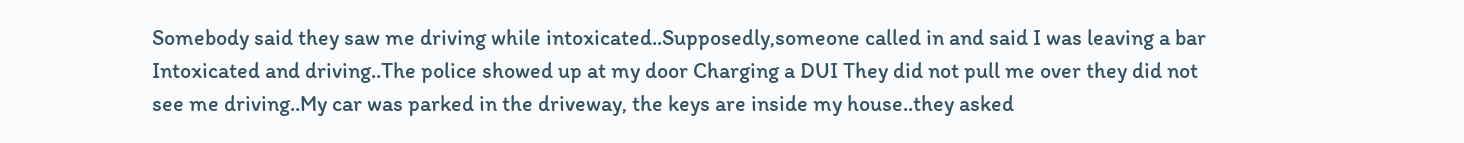Somebody said they saw me driving while intoxicated..Supposedly,someone called in and said I was leaving a bar Intoxicated and driving..The police showed up at my door Charging a DUI They did not pull me over they did not see me driving..My car was parked in the driveway, the keys are inside my house..they asked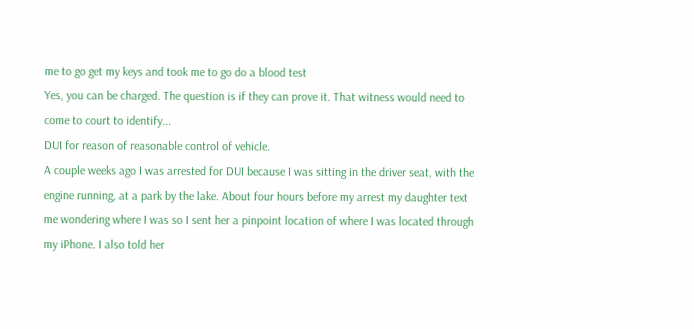me to go get my keys and took me to go do a blood test
Yes, you can be charged. The question is if they can prove it. That witness would need to come to court to identify...
DUI for reason of reasonable control of vehicle.
A couple weeks ago I was arrested for DUI because I was sitting in the driver seat, with the engine running, at a park by the lake. About four hours before my arrest my daughter text me wondering where I was so I sent her a pinpoint location of where I was located through my iPhone. I also told her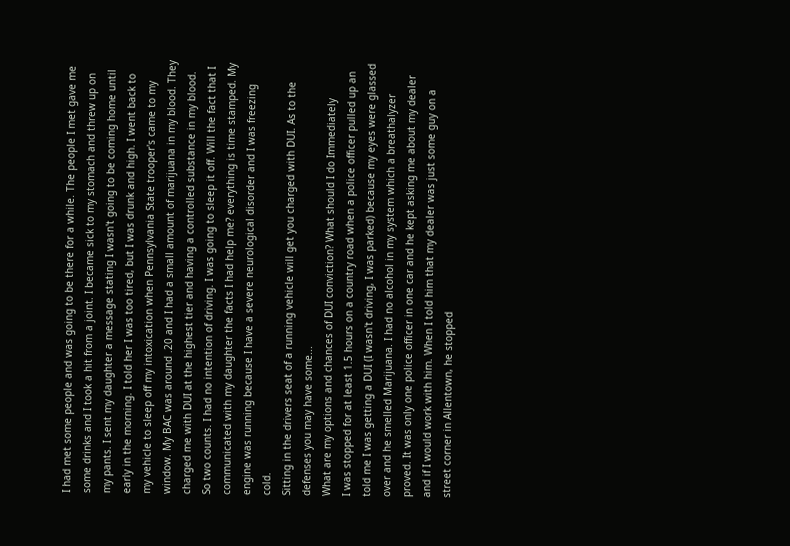I had met some people and was going to be there for a while. The people I met gave me some drinks and I took a hit from a joint. I became sick to my stomach and threw up on my pants. I sent my daughter a message stating I wasn't going to be coming home until early in the morning. I told her I was too tired, but I was drunk and high. I went back to my vehicle to sleep off my intoxication when Pennsylvania State trooper's came to my window. My BAC was around .20 and I had a small amount of marijuana in my blood. They charged me with DUI at the highest tier and having a controlled substance in my blood. So two counts. I had no intention of driving. I was going to sleep it off. Will the fact that I communicated with my daughter the facts I had help me? everything is time stamped. My engine was running because I have a severe neurological disorder and I was freezing cold.
Sitting in the drivers seat of a running vehicle will get you charged with DUI. As to the defenses you may have some...
What are my options and chances of DUI conviction? What should I do Immediately
I was stopped for at least 1.5 hours on a country road when a police officer pulled up an told me I was getting a DUI (I wasn't driving, I was parked) because my eyes were glassed over and he smelled Marijuana. I had no alcohol in my system which a breathalyzer proved. It was only one police officer in one car and he kept asking me about my dealer and if I would work with him. When I told him that my dealer was just some guy on a street corner in Allentown, he stopped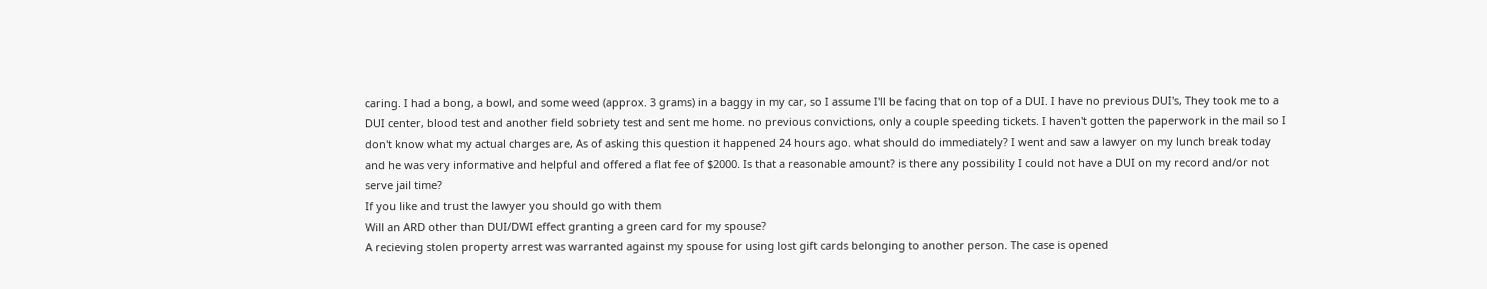caring. I had a bong, a bowl, and some weed (approx. 3 grams) in a baggy in my car, so I assume I'll be facing that on top of a DUI. I have no previous DUI's, They took me to a DUI center, blood test and another field sobriety test and sent me home. no previous convictions, only a couple speeding tickets. I haven't gotten the paperwork in the mail so I don't know what my actual charges are, As of asking this question it happened 24 hours ago. what should do immediately? I went and saw a lawyer on my lunch break today and he was very informative and helpful and offered a flat fee of $2000. Is that a reasonable amount? is there any possibility I could not have a DUI on my record and/or not serve jail time?
If you like and trust the lawyer you should go with them
Will an ARD other than DUI/DWI effect granting a green card for my spouse?
A recieving stolen property arrest was warranted against my spouse for using lost gift cards belonging to another person. The case is opened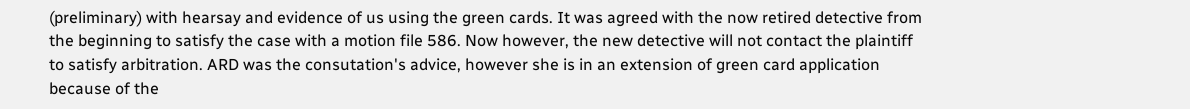(preliminary) with hearsay and evidence of us using the green cards. It was agreed with the now retired detective from the beginning to satisfy the case with a motion file 586. Now however, the new detective will not contact the plaintiff to satisfy arbitration. ARD was the consutation's advice, however she is in an extension of green card application because of the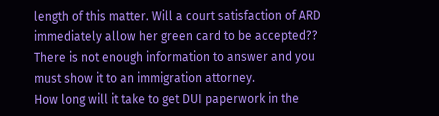length of this matter. Will a court satisfaction of ARD immediately allow her green card to be accepted??
There is not enough information to answer and you must show it to an immigration attorney.
How long will it take to get DUI paperwork in the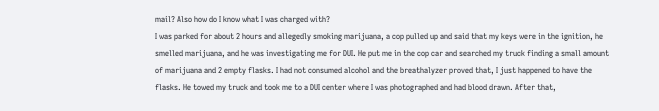mail? Also how do I know what I was charged with?
I was parked for about 2 hours and allegedly smoking marijuana, a cop pulled up and said that my keys were in the ignition, he smelled marijuana, and he was investigating me for DUI. He put me in the cop car and searched my truck finding a small amount of marijuana and 2 empty flasks. I had not consumed alcohol and the breathalyzer proved that, I just happened to have the flasks. He towed my truck and took me to a DUI center where I was photographed and had blood drawn. After that,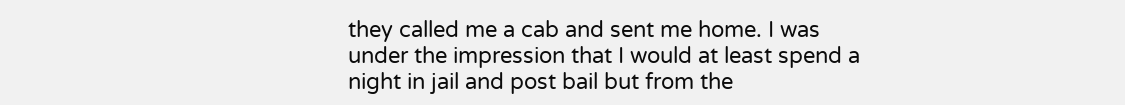they called me a cab and sent me home. I was under the impression that I would at least spend a night in jail and post bail but from the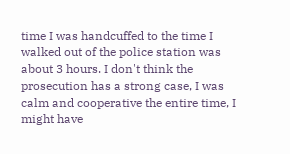time I was handcuffed to the time I walked out of the police station was about 3 hours. I don't think the prosecution has a strong case, I was calm and cooperative the entire time, I might have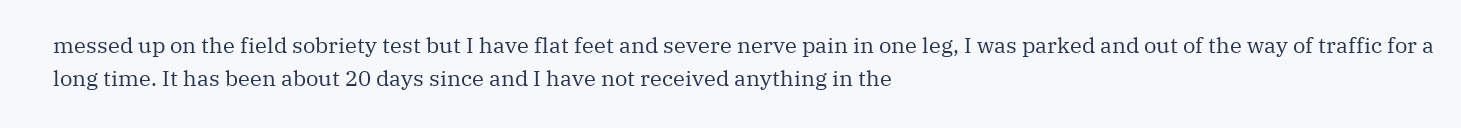messed up on the field sobriety test but I have flat feet and severe nerve pain in one leg, I was parked and out of the way of traffic for a long time. It has been about 20 days since and I have not received anything in the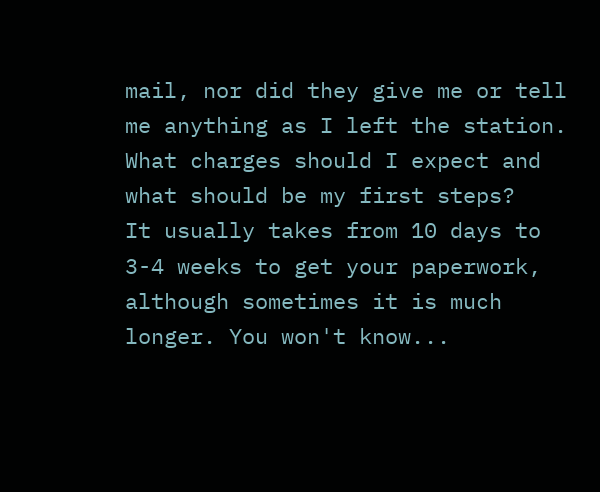mail, nor did they give me or tell me anything as I left the station. What charges should I expect and what should be my first steps?
It usually takes from 10 days to 3-4 weeks to get your paperwork, although sometimes it is much longer. You won't know...